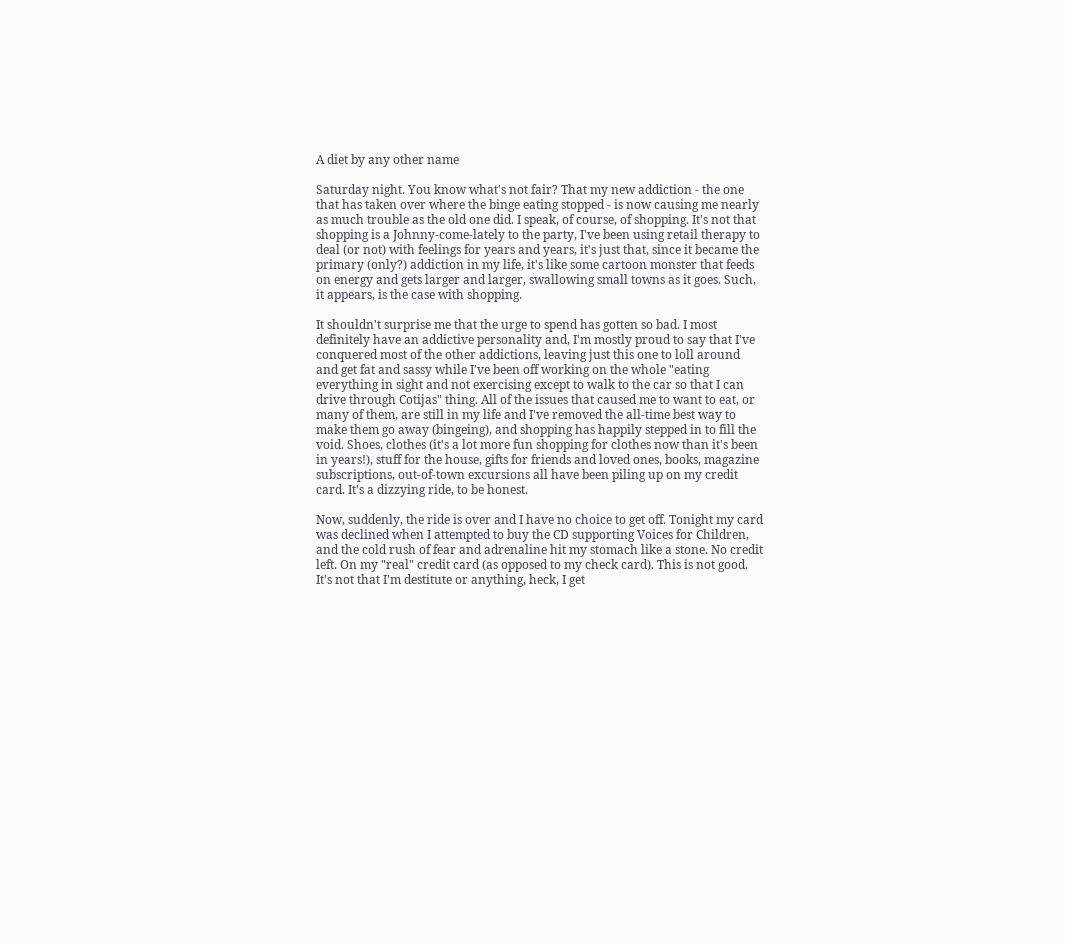A diet by any other name

Saturday night. You know what's not fair? That my new addiction - the one that has taken over where the binge eating stopped - is now causing me nearly as much trouble as the old one did. I speak, of course, of shopping. It's not that shopping is a Johnny-come-lately to the party, I've been using retail therapy to deal (or not) with feelings for years and years, it's just that, since it became the primary (only?) addiction in my life, it's like some cartoon monster that feeds on energy and gets larger and larger, swallowing small towns as it goes. Such, it appears, is the case with shopping.

It shouldn't surprise me that the urge to spend has gotten so bad. I most definitely have an addictive personality and, I'm mostly proud to say that I've conquered most of the other addictions, leaving just this one to loll around and get fat and sassy while I've been off working on the whole "eating everything in sight and not exercising except to walk to the car so that I can drive through Cotijas" thing. All of the issues that caused me to want to eat, or many of them, are still in my life and I've removed the all-time best way to make them go away (bingeing), and shopping has happily stepped in to fill the void. Shoes, clothes (it's a lot more fun shopping for clothes now than it's been in years!), stuff for the house, gifts for friends and loved ones, books, magazine subscriptions, out-of-town excursions all have been piling up on my credit card. It's a dizzying ride, to be honest.

Now, suddenly, the ride is over and I have no choice to get off. Tonight my card was declined when I attempted to buy the CD supporting Voices for Children, and the cold rush of fear and adrenaline hit my stomach like a stone. No credit left. On my "real" credit card (as opposed to my check card). This is not good. It's not that I'm destitute or anything, heck, I get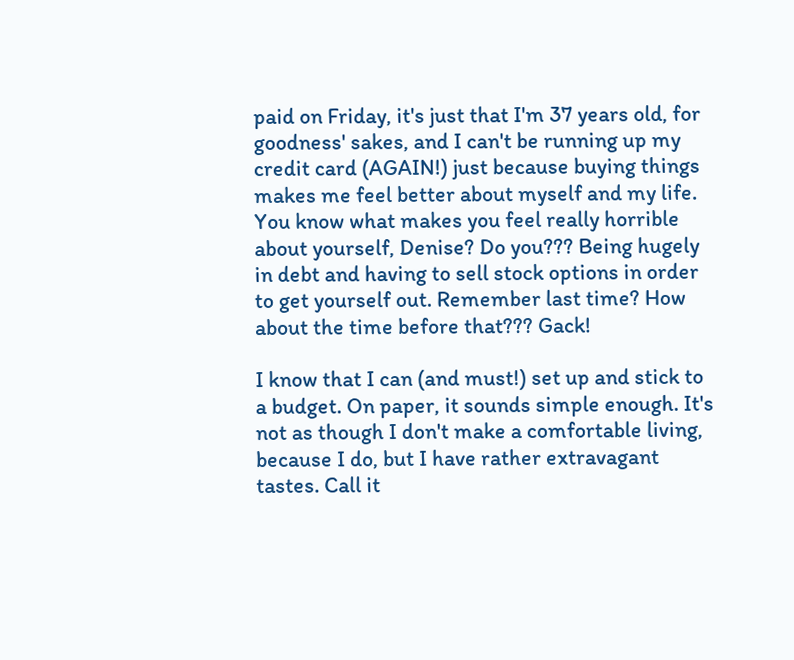paid on Friday, it's just that I'm 37 years old, for goodness' sakes, and I can't be running up my credit card (AGAIN!) just because buying things makes me feel better about myself and my life. You know what makes you feel really horrible about yourself, Denise? Do you??? Being hugely in debt and having to sell stock options in order to get yourself out. Remember last time? How about the time before that??? Gack!

I know that I can (and must!) set up and stick to a budget. On paper, it sounds simple enough. It's not as though I don't make a comfortable living, because I do, but I have rather extravagant tastes. Call it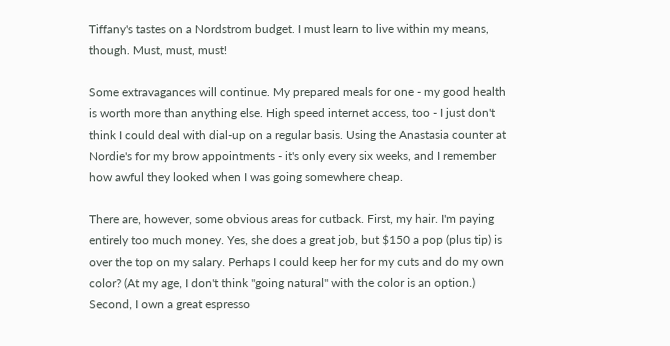Tiffany's tastes on a Nordstrom budget. I must learn to live within my means, though. Must, must, must!

Some extravagances will continue. My prepared meals for one - my good health is worth more than anything else. High speed internet access, too - I just don't think I could deal with dial-up on a regular basis. Using the Anastasia counter at Nordie's for my brow appointments - it's only every six weeks, and I remember how awful they looked when I was going somewhere cheap.

There are, however, some obvious areas for cutback. First, my hair. I'm paying entirely too much money. Yes, she does a great job, but $150 a pop (plus tip) is over the top on my salary. Perhaps I could keep her for my cuts and do my own color? (At my age, I don't think "going natural" with the color is an option.) Second, I own a great espresso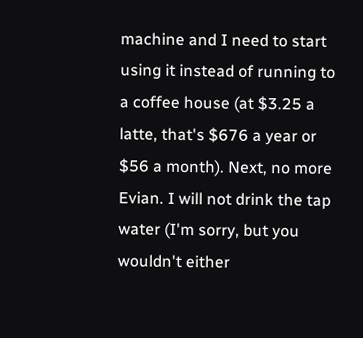machine and I need to start using it instead of running to a coffee house (at $3.25 a latte, that's $676 a year or $56 a month). Next, no more Evian. I will not drink the tap water (I'm sorry, but you wouldn't either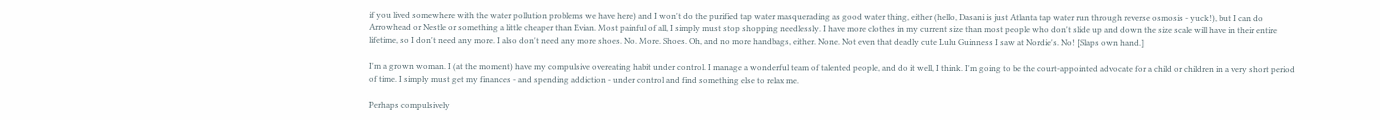if you lived somewhere with the water pollution problems we have here) and I won't do the purified tap water masquerading as good water thing, either (hello, Dasani is just Atlanta tap water run through reverse osmosis - yuck!), but I can do Arrowhead or Nestle or something a little cheaper than Evian. Most painful of all, I simply must stop shopping needlessly. I have more clothes in my current size than most people who don't slide up and down the size scale will have in their entire lifetime, so I don't need any more. I also don't need any more shoes. No. More. Shoes. Oh, and no more handbags, either. None. Not even that deadly cute Lulu Guinness I saw at Nordie's. No! [Slaps own hand.]

I'm a grown woman. I (at the moment) have my compulsive overeating habit under control. I manage a wonderful team of talented people, and do it well, I think. I'm going to be the court-appointed advocate for a child or children in a very short period of time. I simply must get my finances - and spending addiction - under control and find something else to relax me.

Perhaps compulsively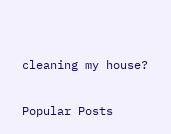cleaning my house?


Popular Posts